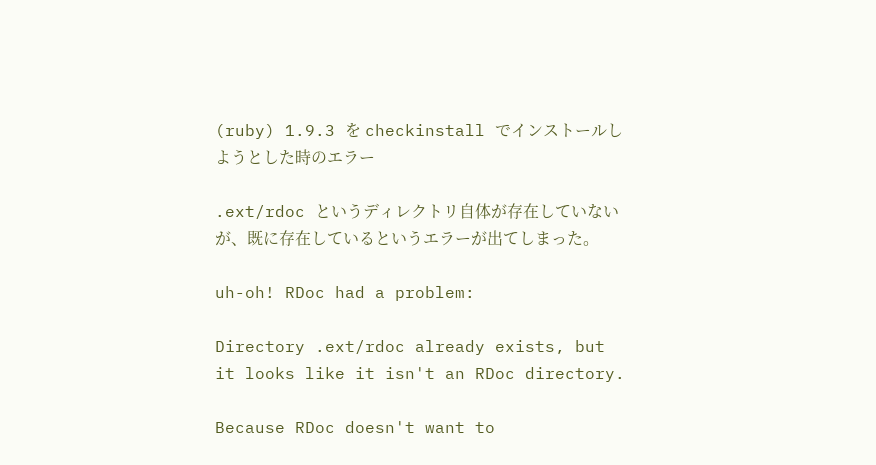(ruby) 1.9.3 を checkinstall でインストールしようとした時のエラー

.ext/rdoc というディレクトリ自体が存在していないが、既に存在しているというエラーが出てしまった。

uh-oh! RDoc had a problem:

Directory .ext/rdoc already exists, but it looks like it isn't an RDoc directory.

Because RDoc doesn't want to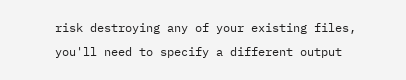risk destroying any of your existing files,
you'll need to specify a different output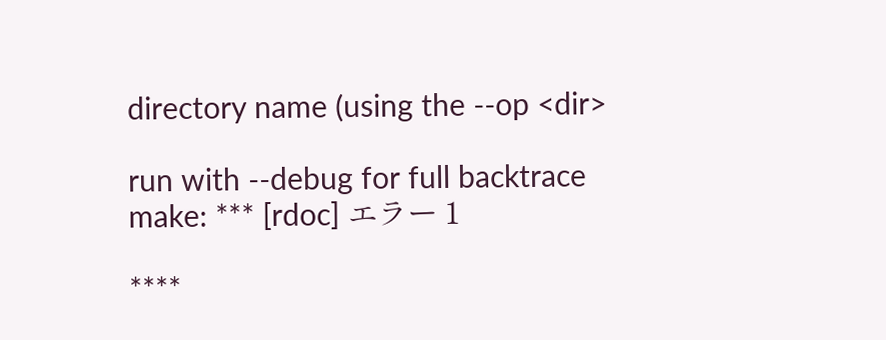directory name (using the --op <dir>

run with --debug for full backtrace
make: *** [rdoc] エラー 1

****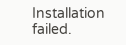Installation failed.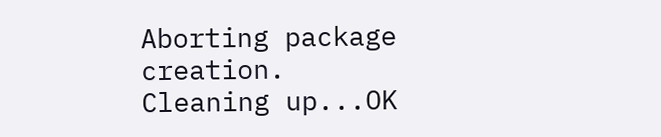Aborting package creation.
Cleaning up...OK